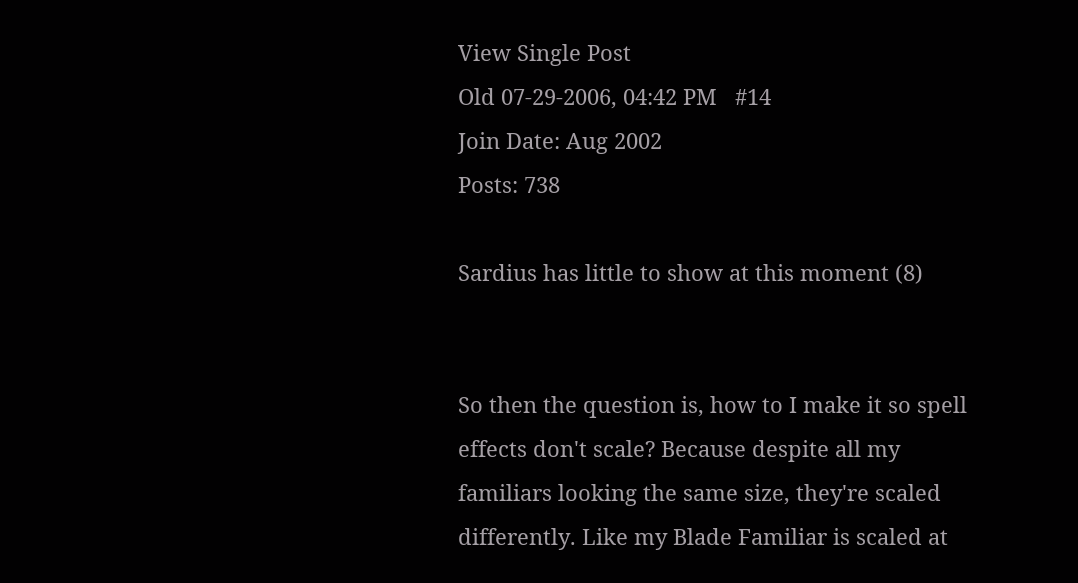View Single Post
Old 07-29-2006, 04:42 PM   #14
Join Date: Aug 2002
Posts: 738

Sardius has little to show at this moment (8)


So then the question is, how to I make it so spell effects don't scale? Because despite all my familiars looking the same size, they're scaled differently. Like my Blade Familiar is scaled at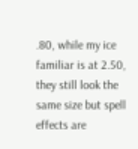.80, while my ice familiar is at 2.50, they still look the same size but spell effects are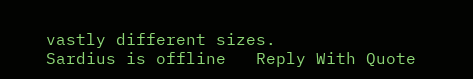vastly different sizes.
Sardius is offline   Reply With Quote